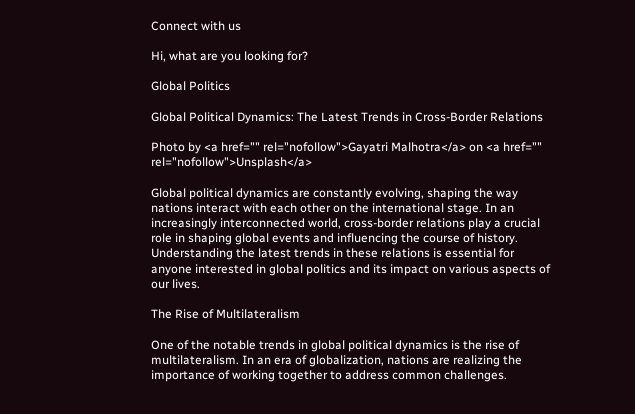Connect with us

Hi, what are you looking for?

Global Politics

Global Political Dynamics: The Latest Trends in Cross-Border Relations

Photo by <a href="" rel="nofollow">Gayatri Malhotra</a> on <a href="" rel="nofollow">Unsplash</a>

Global political dynamics are constantly evolving, shaping the way nations interact with each other on the international stage. In an increasingly interconnected world, cross-border relations play a crucial role in shaping global events and influencing the course of history. Understanding the latest trends in these relations is essential for anyone interested in global politics and its impact on various aspects of our lives.

The Rise of Multilateralism

One of the notable trends in global political dynamics is the rise of multilateralism. In an era of globalization, nations are realizing the importance of working together to address common challenges.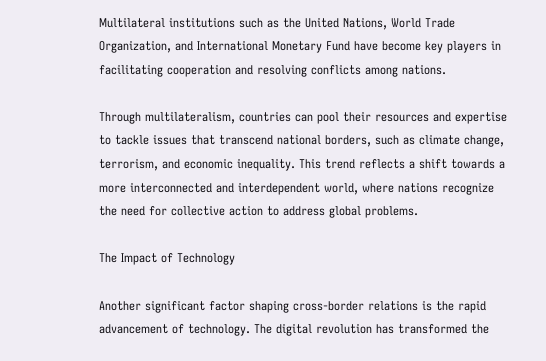Multilateral institutions such as the United Nations, World Trade Organization, and International Monetary Fund have become key players in facilitating cooperation and resolving conflicts among nations.

Through multilateralism, countries can pool their resources and expertise to tackle issues that transcend national borders, such as climate change, terrorism, and economic inequality. This trend reflects a shift towards a more interconnected and interdependent world, where nations recognize the need for collective action to address global problems.

The Impact of Technology

Another significant factor shaping cross-border relations is the rapid advancement of technology. The digital revolution has transformed the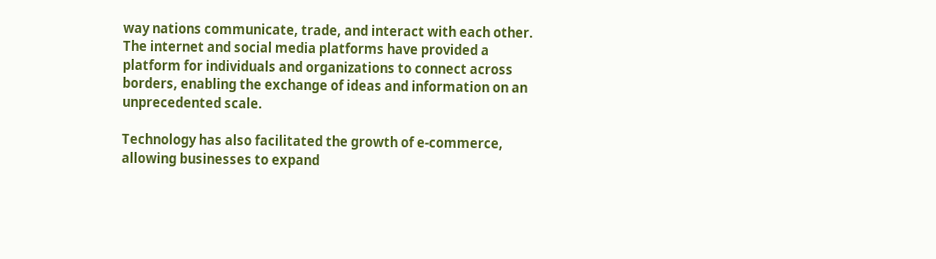way nations communicate, trade, and interact with each other. The internet and social media platforms have provided a platform for individuals and organizations to connect across borders, enabling the exchange of ideas and information on an unprecedented scale.

Technology has also facilitated the growth of e-commerce, allowing businesses to expand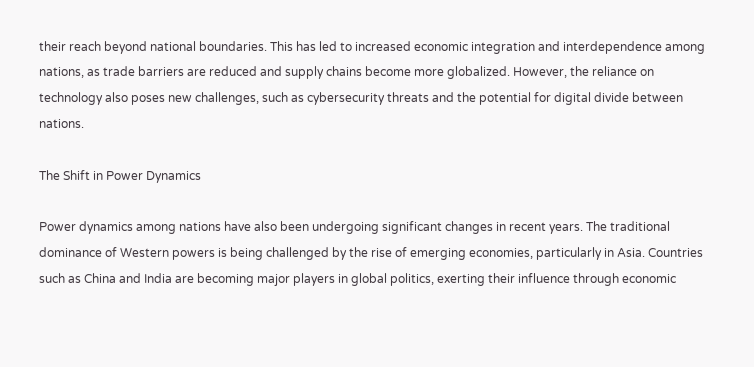their reach beyond national boundaries. This has led to increased economic integration and interdependence among nations, as trade barriers are reduced and supply chains become more globalized. However, the reliance on technology also poses new challenges, such as cybersecurity threats and the potential for digital divide between nations.

The Shift in Power Dynamics

Power dynamics among nations have also been undergoing significant changes in recent years. The traditional dominance of Western powers is being challenged by the rise of emerging economies, particularly in Asia. Countries such as China and India are becoming major players in global politics, exerting their influence through economic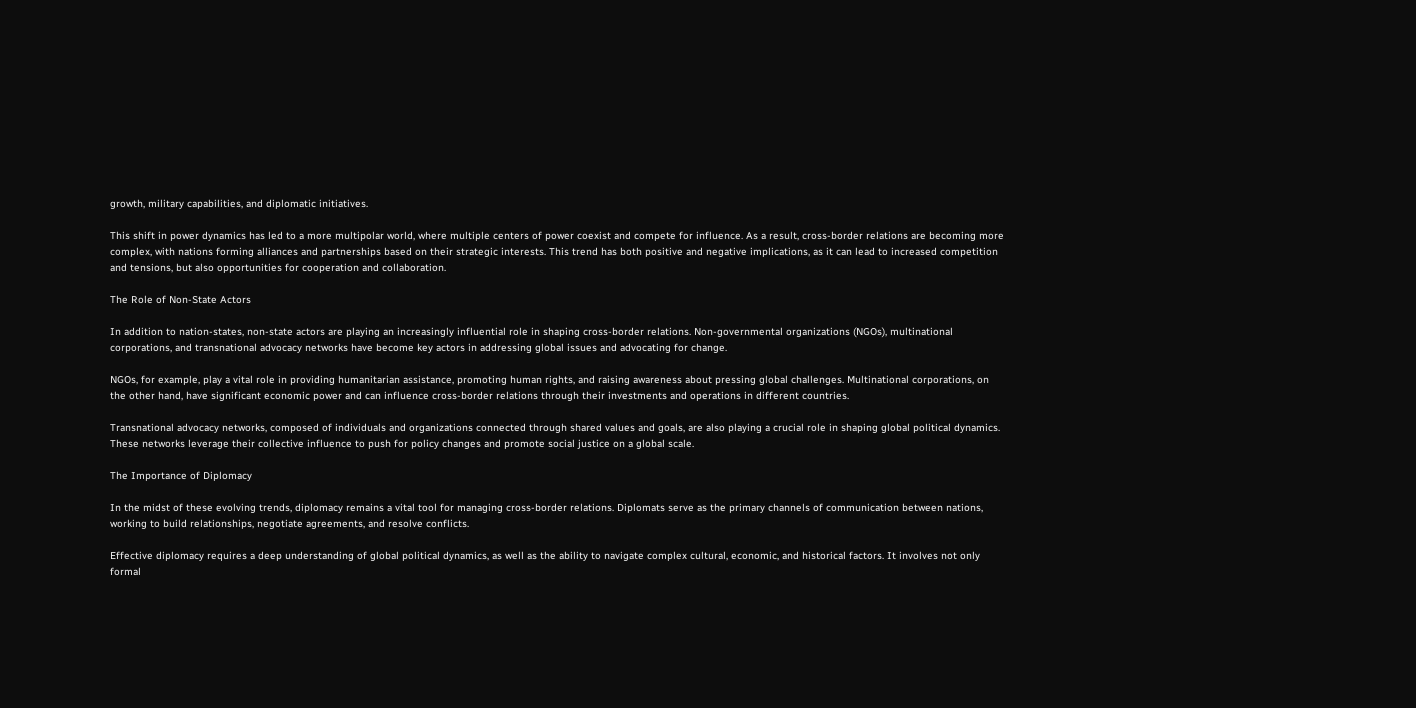growth, military capabilities, and diplomatic initiatives.

This shift in power dynamics has led to a more multipolar world, where multiple centers of power coexist and compete for influence. As a result, cross-border relations are becoming more complex, with nations forming alliances and partnerships based on their strategic interests. This trend has both positive and negative implications, as it can lead to increased competition and tensions, but also opportunities for cooperation and collaboration.

The Role of Non-State Actors

In addition to nation-states, non-state actors are playing an increasingly influential role in shaping cross-border relations. Non-governmental organizations (NGOs), multinational corporations, and transnational advocacy networks have become key actors in addressing global issues and advocating for change.

NGOs, for example, play a vital role in providing humanitarian assistance, promoting human rights, and raising awareness about pressing global challenges. Multinational corporations, on the other hand, have significant economic power and can influence cross-border relations through their investments and operations in different countries.

Transnational advocacy networks, composed of individuals and organizations connected through shared values and goals, are also playing a crucial role in shaping global political dynamics. These networks leverage their collective influence to push for policy changes and promote social justice on a global scale.

The Importance of Diplomacy

In the midst of these evolving trends, diplomacy remains a vital tool for managing cross-border relations. Diplomats serve as the primary channels of communication between nations, working to build relationships, negotiate agreements, and resolve conflicts.

Effective diplomacy requires a deep understanding of global political dynamics, as well as the ability to navigate complex cultural, economic, and historical factors. It involves not only formal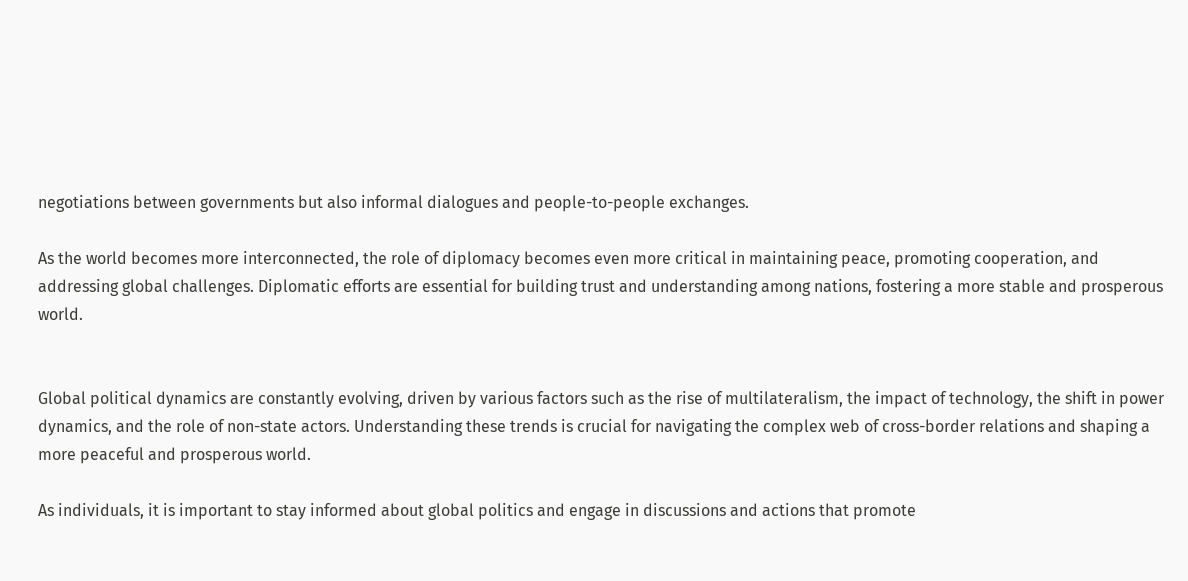negotiations between governments but also informal dialogues and people-to-people exchanges.

As the world becomes more interconnected, the role of diplomacy becomes even more critical in maintaining peace, promoting cooperation, and addressing global challenges. Diplomatic efforts are essential for building trust and understanding among nations, fostering a more stable and prosperous world.


Global political dynamics are constantly evolving, driven by various factors such as the rise of multilateralism, the impact of technology, the shift in power dynamics, and the role of non-state actors. Understanding these trends is crucial for navigating the complex web of cross-border relations and shaping a more peaceful and prosperous world.

As individuals, it is important to stay informed about global politics and engage in discussions and actions that promote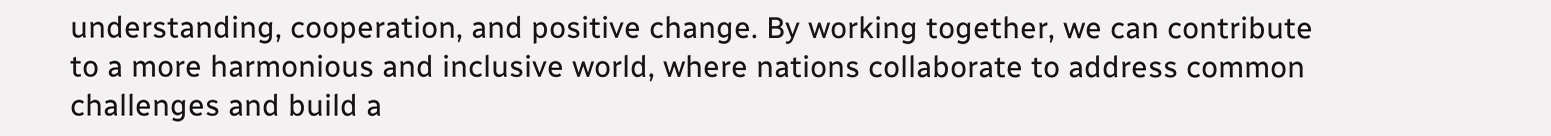understanding, cooperation, and positive change. By working together, we can contribute to a more harmonious and inclusive world, where nations collaborate to address common challenges and build a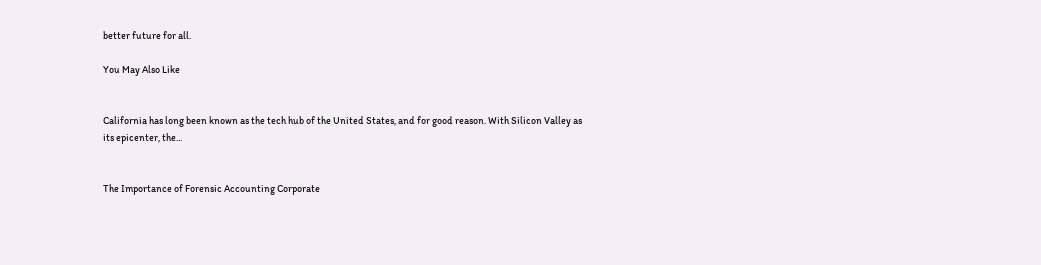better future for all.

You May Also Like


California has long been known as the tech hub of the United States, and for good reason. With Silicon Valley as its epicenter, the...


The Importance of Forensic Accounting Corporate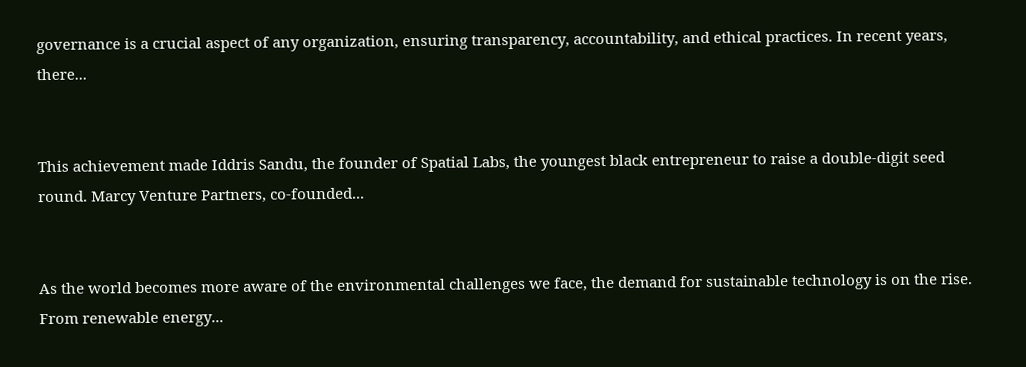governance is a crucial aspect of any organization, ensuring transparency, accountability, and ethical practices. In recent years, there...


This achievement made Iddris Sandu, the founder of Spatial Labs, the youngest black entrepreneur to raise a double-digit seed round. Marcy Venture Partners, co-founded...


As the world becomes more aware of the environmental challenges we face, the demand for sustainable technology is on the rise. From renewable energy...